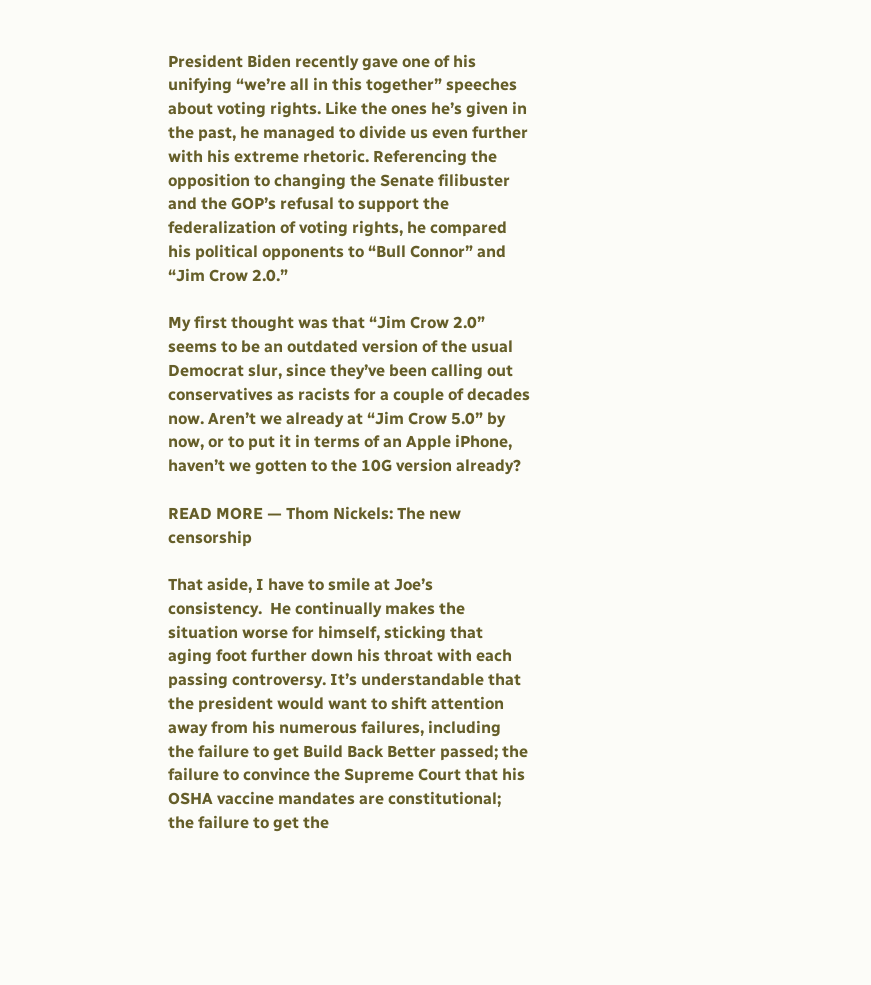President Biden recently gave one of his unifying “we’re all in this together” speeches about voting rights. Like the ones he’s given in the past, he managed to divide us even further with his extreme rhetoric. Referencing the opposition to changing the Senate filibuster and the GOP’s refusal to support the federalization of voting rights, he compared his political opponents to “Bull Connor” and “Jim Crow 2.0.”

My first thought was that “Jim Crow 2.0” seems to be an outdated version of the usual Democrat slur, since they’ve been calling out conservatives as racists for a couple of decades now. Aren’t we already at “Jim Crow 5.0” by now, or to put it in terms of an Apple iPhone, haven’t we gotten to the 10G version already?

READ MORE — Thom Nickels: The new censorship

That aside, I have to smile at Joe’s consistency.  He continually makes the situation worse for himself, sticking that aging foot further down his throat with each passing controversy. It’s understandable that the president would want to shift attention away from his numerous failures, including the failure to get Build Back Better passed; the failure to convince the Supreme Court that his OSHA vaccine mandates are constitutional; the failure to get the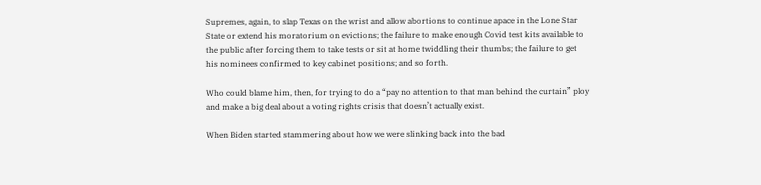Supremes, again, to slap Texas on the wrist and allow abortions to continue apace in the Lone Star State or extend his moratorium on evictions; the failure to make enough Covid test kits available to the public after forcing them to take tests or sit at home twiddling their thumbs; the failure to get his nominees confirmed to key cabinet positions; and so forth.

Who could blame him, then, for trying to do a “pay no attention to that man behind the curtain” ploy and make a big deal about a voting rights crisis that doesn’t actually exist.

When Biden started stammering about how we were slinking back into the bad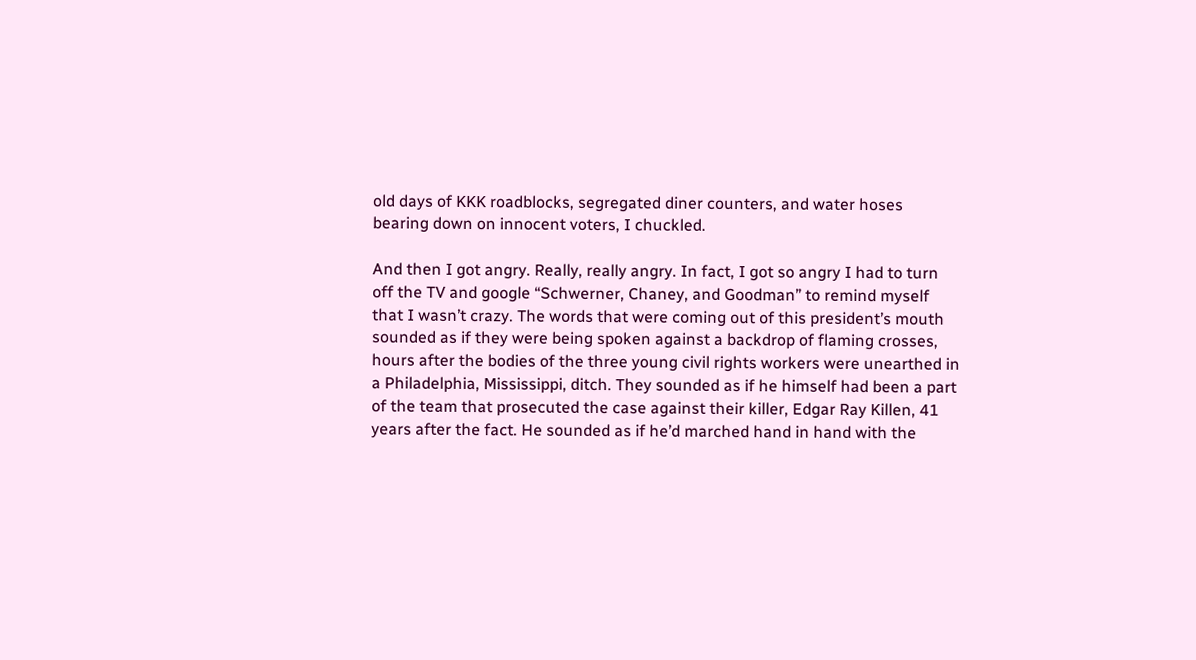old days of KKK roadblocks, segregated diner counters, and water hoses bearing down on innocent voters, I chuckled.

And then I got angry. Really, really angry. In fact, I got so angry I had to turn off the TV and google “Schwerner, Chaney, and Goodman” to remind myself that I wasn’t crazy. The words that were coming out of this president’s mouth sounded as if they were being spoken against a backdrop of flaming crosses, hours after the bodies of the three young civil rights workers were unearthed in a Philadelphia, Mississippi, ditch. They sounded as if he himself had been a part of the team that prosecuted the case against their killer, Edgar Ray Killen, 41 years after the fact. He sounded as if he’d marched hand in hand with the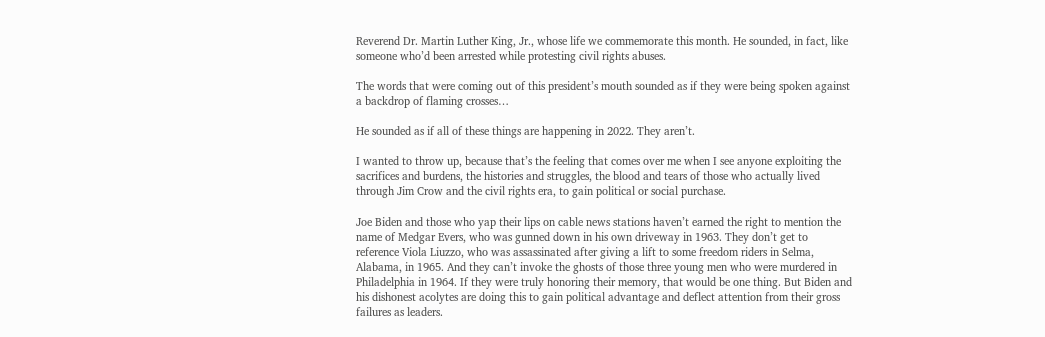Reverend Dr. Martin Luther King, Jr., whose life we commemorate this month. He sounded, in fact, like someone who’d been arrested while protesting civil rights abuses.

The words that were coming out of this president’s mouth sounded as if they were being spoken against a backdrop of flaming crosses…

He sounded as if all of these things are happening in 2022. They aren’t.

I wanted to throw up, because that’s the feeling that comes over me when I see anyone exploiting the sacrifices and burdens, the histories and struggles, the blood and tears of those who actually lived through Jim Crow and the civil rights era, to gain political or social purchase.

Joe Biden and those who yap their lips on cable news stations haven’t earned the right to mention the name of Medgar Evers, who was gunned down in his own driveway in 1963. They don’t get to reference Viola Liuzzo, who was assassinated after giving a lift to some freedom riders in Selma, Alabama, in 1965. And they can’t invoke the ghosts of those three young men who were murdered in Philadelphia in 1964. If they were truly honoring their memory, that would be one thing. But Biden and his dishonest acolytes are doing this to gain political advantage and deflect attention from their gross failures as leaders.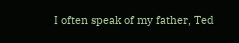I often speak of my father, Ted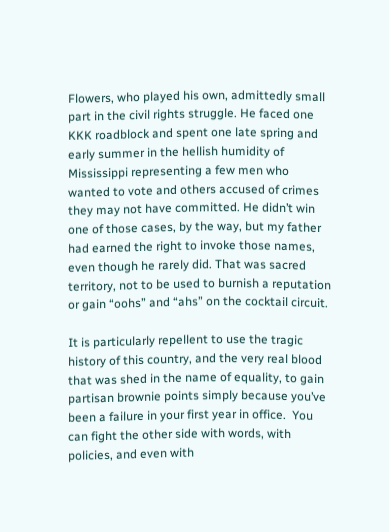Flowers, who played his own, admittedly small part in the civil rights struggle. He faced one KKK roadblock and spent one late spring and early summer in the hellish humidity of Mississippi representing a few men who wanted to vote and others accused of crimes they may not have committed. He didn’t win one of those cases, by the way, but my father had earned the right to invoke those names, even though he rarely did. That was sacred territory, not to be used to burnish a reputation or gain “oohs” and “ahs” on the cocktail circuit.

It is particularly repellent to use the tragic history of this country, and the very real blood that was shed in the name of equality, to gain partisan brownie points simply because you’ve been a failure in your first year in office.  You can fight the other side with words, with policies, and even with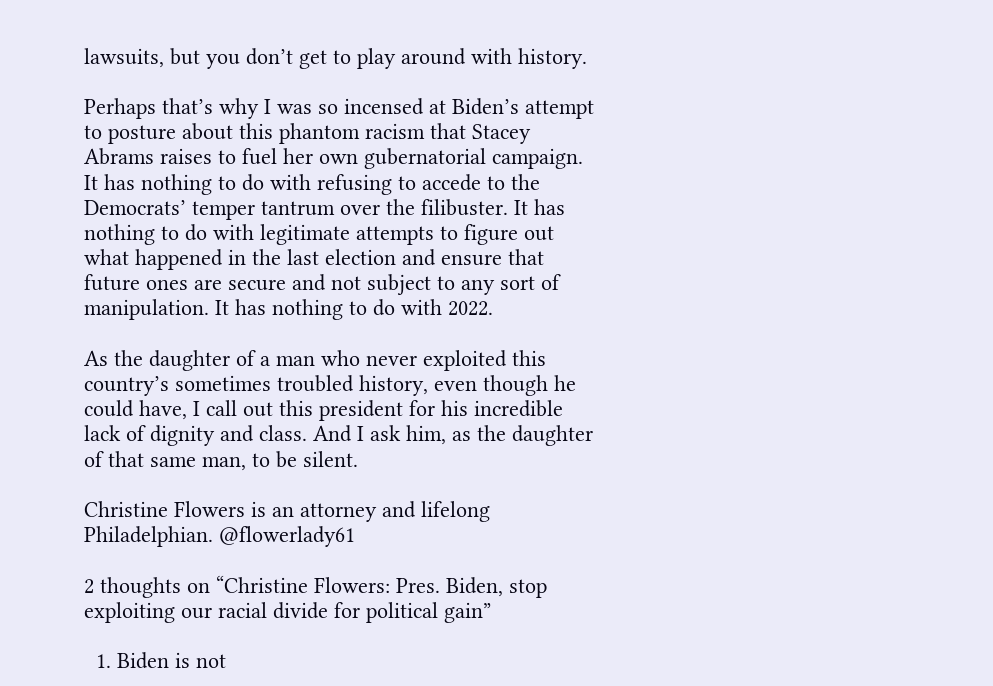lawsuits, but you don’t get to play around with history.

Perhaps that’s why I was so incensed at Biden’s attempt to posture about this phantom racism that Stacey Abrams raises to fuel her own gubernatorial campaign. It has nothing to do with refusing to accede to the Democrats’ temper tantrum over the filibuster. It has nothing to do with legitimate attempts to figure out what happened in the last election and ensure that future ones are secure and not subject to any sort of manipulation. It has nothing to do with 2022.

As the daughter of a man who never exploited this country’s sometimes troubled history, even though he could have, I call out this president for his incredible lack of dignity and class. And I ask him, as the daughter of that same man, to be silent.

Christine Flowers is an attorney and lifelong Philadelphian. @flowerlady61

2 thoughts on “Christine Flowers: Pres. Biden, stop exploiting our racial divide for political gain”

  1. Biden is not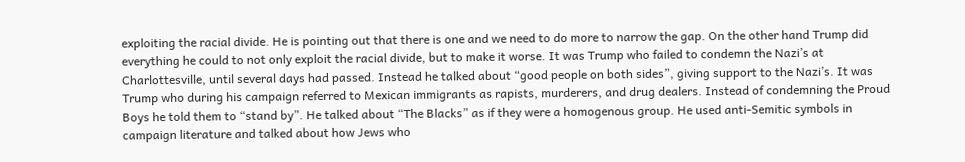exploiting the racial divide. He is pointing out that there is one and we need to do more to narrow the gap. On the other hand Trump did everything he could to not only exploit the racial divide, but to make it worse. It was Trump who failed to condemn the Nazi’s at Charlottesville, until several days had passed. Instead he talked about “good people on both sides”, giving support to the Nazi’s. It was Trump who during his campaign referred to Mexican immigrants as rapists, murderers, and drug dealers. Instead of condemning the Proud Boys he told them to “stand by”. He talked about “The Blacks” as if they were a homogenous group. He used anti-Semitic symbols in campaign literature and talked about how Jews who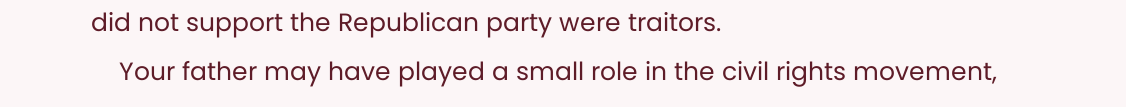did not support the Republican party were traitors.
    Your father may have played a small role in the civil rights movement,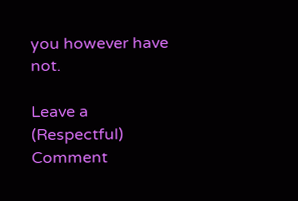you however have not.

Leave a (Respectful) Comment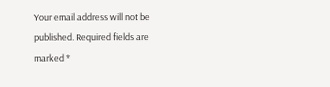Your email address will not be published. Required fields are marked *